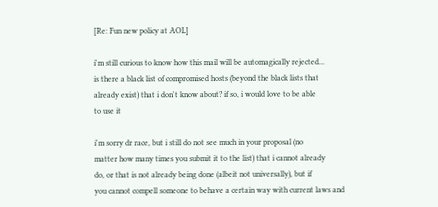[Re: Fun new policy at AOL]

i'm still curious to know how this mail will be automagically rejected...
is there a black list of compromised hosts (beyond the black lists that
already exist) that i don't know about? if so, i would love to be able
to use it

i'm sorry dr race, but i still do not see much in your proposal (no
matter how many times you submit it to the list) that i cannot already
do, or that is not already being done (albeit not universally), but if
you cannot compell someone to behave a certain way with current laws and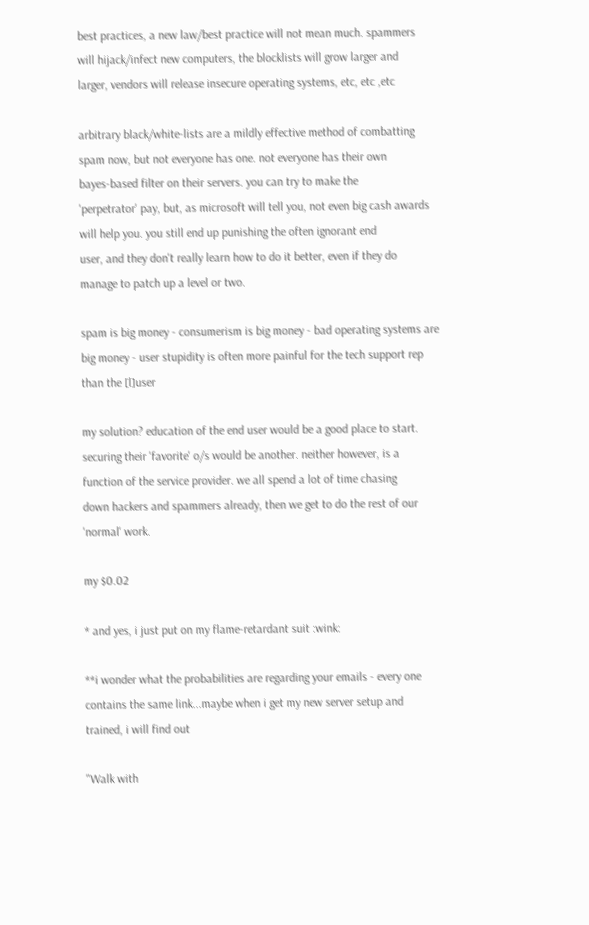best practices, a new law/best practice will not mean much. spammers
will hijack/infect new computers, the blocklists will grow larger and
larger, vendors will release insecure operating systems, etc, etc ,etc

arbitrary black/white-lists are a mildly effective method of combatting
spam now, but not everyone has one. not everyone has their own
bayes-based filter on their servers. you can try to make the
'perpetrator' pay, but, as microsoft will tell you, not even big cash awards
will help you. you still end up punishing the often ignorant end
user, and they don't really learn how to do it better, even if they do
manage to patch up a level or two.

spam is big money - consumerism is big money - bad operating systems are
big money - user stupidity is often more painful for the tech support rep
than the [l]user

my solution? education of the end user would be a good place to start.
securing their 'favorite' o/s would be another. neither however, is a
function of the service provider. we all spend a lot of time chasing
down hackers and spammers already, then we get to do the rest of our
'normal' work.

my $0.02

* and yes, i just put on my flame-retardant suit :wink:

**i wonder what the probabilities are regarding your emails - every one
contains the same link...maybe when i get my new server setup and
trained, i will find out

"Walk with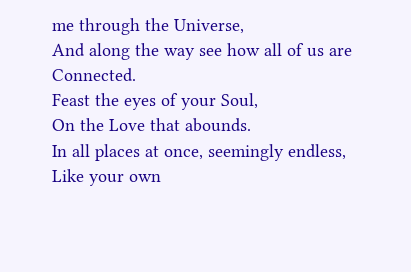me through the Universe,
And along the way see how all of us are Connected.
Feast the eyes of your Soul,
On the Love that abounds.
In all places at once, seemingly endless,
Like your own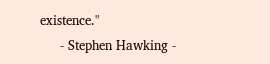existence."
     - Stephen Hawking -